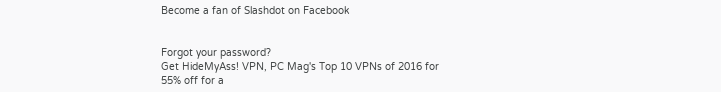Become a fan of Slashdot on Facebook


Forgot your password?
Get HideMyAss! VPN, PC Mag's Top 10 VPNs of 2016 for 55% off for a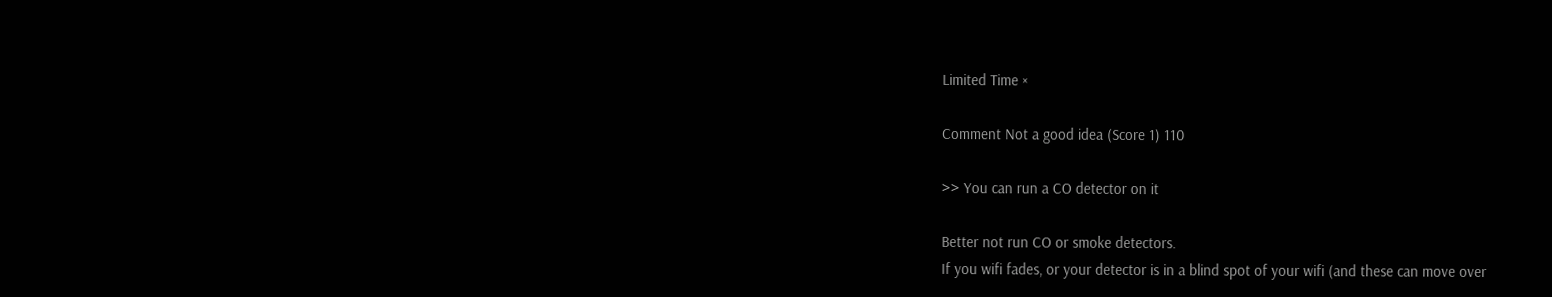Limited Time ×

Comment Not a good idea (Score 1) 110

>> You can run a CO detector on it

Better not run CO or smoke detectors.
If you wifi fades, or your detector is in a blind spot of your wifi (and these can move over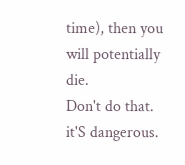time), then you will potentially die.
Don't do that. it'S dangerous.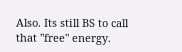Also. Its still BS to call that "free" energy.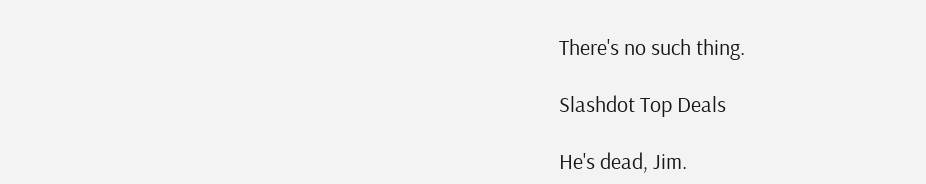There's no such thing.

Slashdot Top Deals

He's dead, Jim.